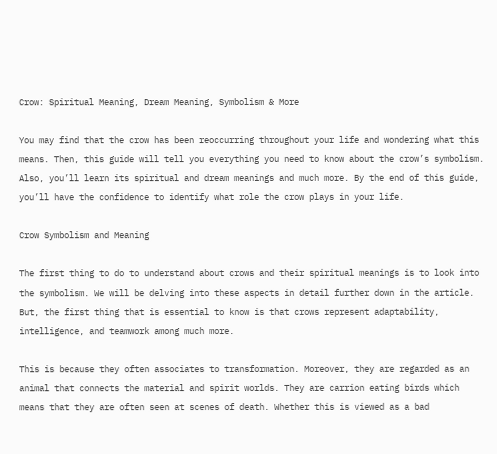Crow: Spiritual Meaning, Dream Meaning, Symbolism & More

You may find that the crow has been reoccurring throughout your life and wondering what this means. Then, this guide will tell you everything you need to know about the crow’s symbolism. Also, you’ll learn its spiritual and dream meanings and much more. By the end of this guide, you’ll have the confidence to identify what role the crow plays in your life.

Crow Symbolism and Meaning

The first thing to do to understand about crows and their spiritual meanings is to look into the symbolism. We will be delving into these aspects in detail further down in the article. But, the first thing that is essential to know is that crows represent adaptability, intelligence, and teamwork among much more.

This is because they often associates to transformation. Moreover, they are regarded as an animal that connects the material and spirit worlds. They are carrion eating birds which means that they are often seen at scenes of death. Whether this is viewed as a bad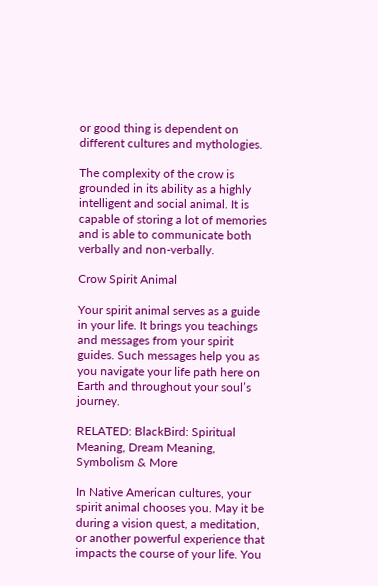or good thing is dependent on different cultures and mythologies.

The complexity of the crow is grounded in its ability as a highly intelligent and social animal. It is capable of storing a lot of memories and is able to communicate both verbally and non-verbally.

Crow Spirit Animal

Your spirit animal serves as a guide in your life. It brings you teachings and messages from your spirit guides. Such messages help you as you navigate your life path here on Earth and throughout your soul’s journey.

RELATED: BlackBird: Spiritual Meaning, Dream Meaning, Symbolism & More

In Native American cultures, your spirit animal chooses you. May it be during a vision quest, a meditation, or another powerful experience that impacts the course of your life. You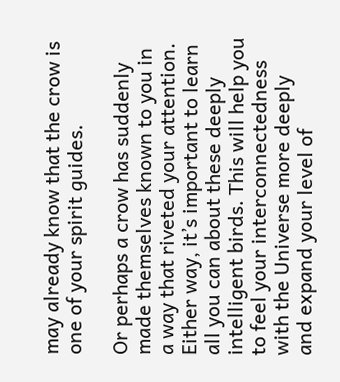may already know that the crow is one of your spirit guides.

Or perhaps a crow has suddenly made themselves known to you in a way that riveted your attention. Either way, it’s important to learn all you can about these deeply intelligent birds. This will help you to feel your interconnectedness with the Universe more deeply and expand your level of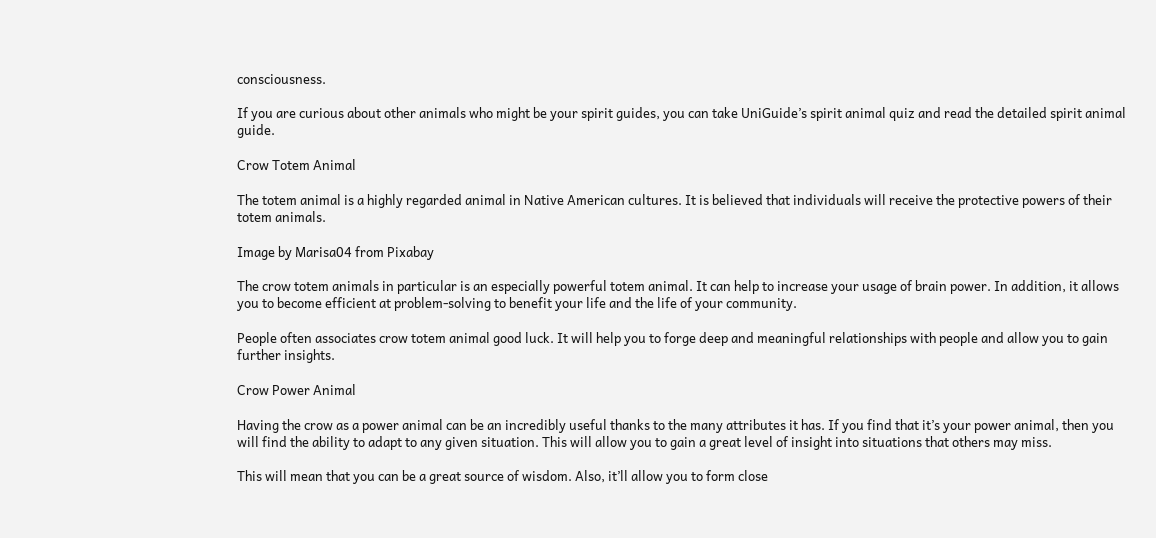consciousness.

If you are curious about other animals who might be your spirit guides, you can take UniGuide’s spirit animal quiz and read the detailed spirit animal guide.

Crow Totem Animal

The totem animal is a highly regarded animal in Native American cultures. It is believed that individuals will receive the protective powers of their totem animals.

Image by Marisa04 from Pixabay

The crow totem animals in particular is an especially powerful totem animal. It can help to increase your usage of brain power. In addition, it allows you to become efficient at problem-solving to benefit your life and the life of your community.

People often associates crow totem animal good luck. It will help you to forge deep and meaningful relationships with people and allow you to gain further insights.

Crow Power Animal

Having the crow as a power animal can be an incredibly useful thanks to the many attributes it has. If you find that it’s your power animal, then you will find the ability to adapt to any given situation. This will allow you to gain a great level of insight into situations that others may miss.

This will mean that you can be a great source of wisdom. Also, it’ll allow you to form close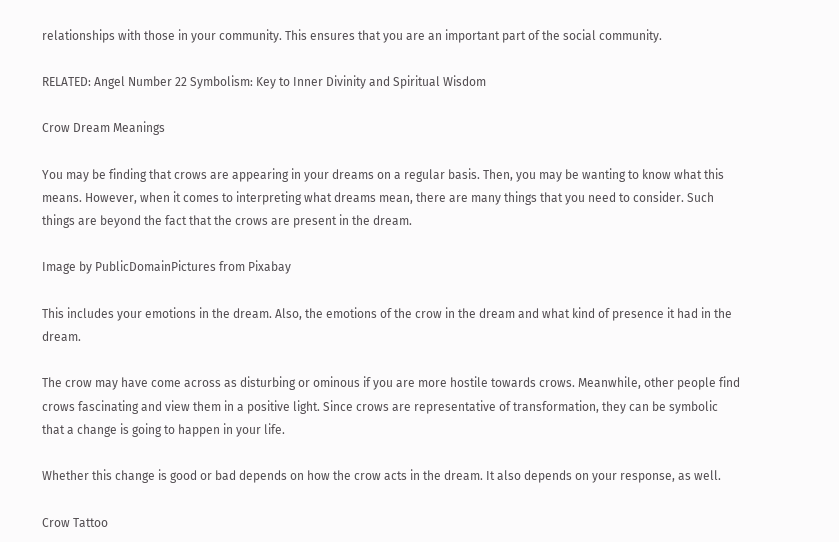relationships with those in your community. This ensures that you are an important part of the social community.

RELATED: Angel Number 22 Symbolism: Key to Inner Divinity and Spiritual Wisdom

Crow Dream Meanings

You may be finding that crows are appearing in your dreams on a regular basis. Then, you may be wanting to know what this means. However, when it comes to interpreting what dreams mean, there are many things that you need to consider. Such things are beyond the fact that the crows are present in the dream.

Image by PublicDomainPictures from Pixabay

This includes your emotions in the dream. Also, the emotions of the crow in the dream and what kind of presence it had in the dream.

The crow may have come across as disturbing or ominous if you are more hostile towards crows. Meanwhile, other people find crows fascinating and view them in a positive light. Since crows are representative of transformation, they can be symbolic that a change is going to happen in your life.

Whether this change is good or bad depends on how the crow acts in the dream. It also depends on your response, as well.

Crow Tattoo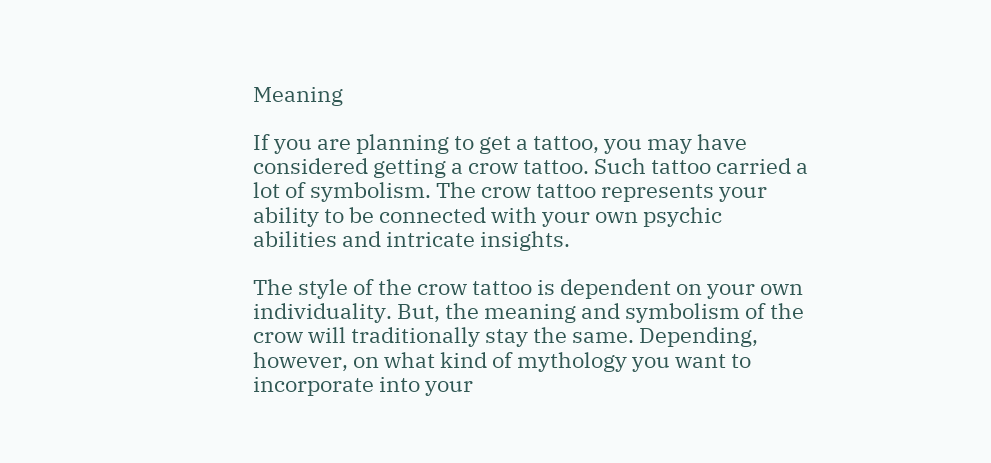Meaning

If you are planning to get a tattoo, you may have considered getting a crow tattoo. Such tattoo carried a lot of symbolism. The crow tattoo represents your ability to be connected with your own psychic abilities and intricate insights.

The style of the crow tattoo is dependent on your own individuality. But, the meaning and symbolism of the crow will traditionally stay the same. Depending, however, on what kind of mythology you want to incorporate into your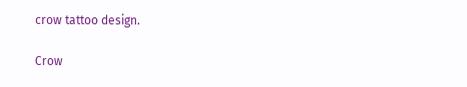crow tattoo design.

Crow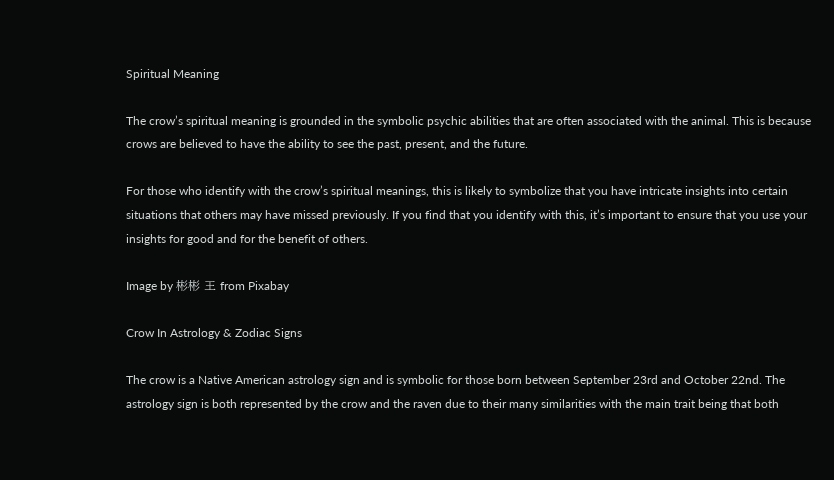Spiritual Meaning

The crow’s spiritual meaning is grounded in the symbolic psychic abilities that are often associated with the animal. This is because crows are believed to have the ability to see the past, present, and the future.

For those who identify with the crow’s spiritual meanings, this is likely to symbolize that you have intricate insights into certain situations that others may have missed previously. If you find that you identify with this, it’s important to ensure that you use your insights for good and for the benefit of others.

Image by 彬彬 王 from Pixabay

Crow In Astrology & Zodiac Signs

The crow is a Native American astrology sign and is symbolic for those born between September 23rd and October 22nd. The astrology sign is both represented by the crow and the raven due to their many similarities with the main trait being that both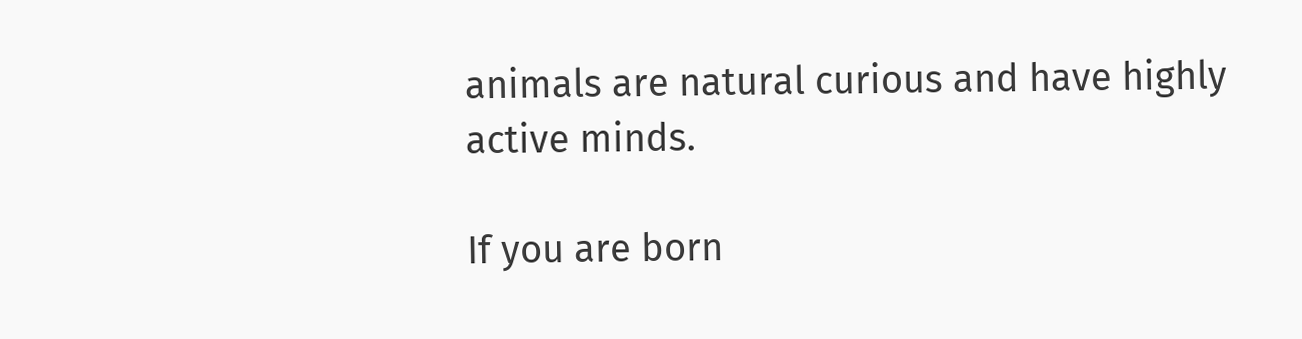animals are natural curious and have highly active minds.

If you are born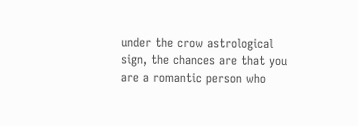under the crow astrological sign, the chances are that you are a romantic person who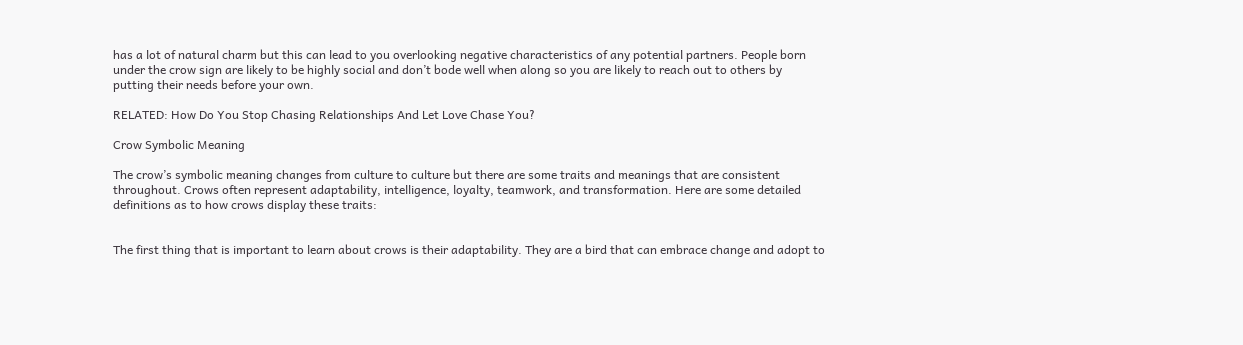has a lot of natural charm but this can lead to you overlooking negative characteristics of any potential partners. People born under the crow sign are likely to be highly social and don’t bode well when along so you are likely to reach out to others by putting their needs before your own.

RELATED: How Do You Stop Chasing Relationships And Let Love Chase You?

Crow Symbolic Meaning

The crow’s symbolic meaning changes from culture to culture but there are some traits and meanings that are consistent throughout. Crows often represent adaptability, intelligence, loyalty, teamwork, and transformation. Here are some detailed definitions as to how crows display these traits:


The first thing that is important to learn about crows is their adaptability. They are a bird that can embrace change and adopt to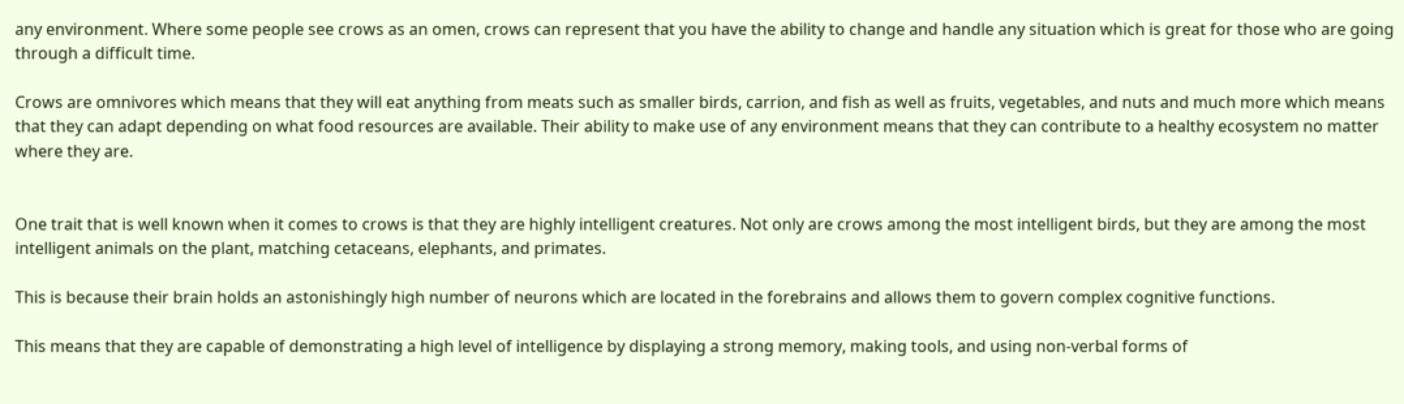any environment. Where some people see crows as an omen, crows can represent that you have the ability to change and handle any situation which is great for those who are going through a difficult time.

Crows are omnivores which means that they will eat anything from meats such as smaller birds, carrion, and fish as well as fruits, vegetables, and nuts and much more which means that they can adapt depending on what food resources are available. Their ability to make use of any environment means that they can contribute to a healthy ecosystem no matter where they are.


One trait that is well known when it comes to crows is that they are highly intelligent creatures. Not only are crows among the most intelligent birds, but they are among the most intelligent animals on the plant, matching cetaceans, elephants, and primates.

This is because their brain holds an astonishingly high number of neurons which are located in the forebrains and allows them to govern complex cognitive functions.

This means that they are capable of demonstrating a high level of intelligence by displaying a strong memory, making tools, and using non-verbal forms of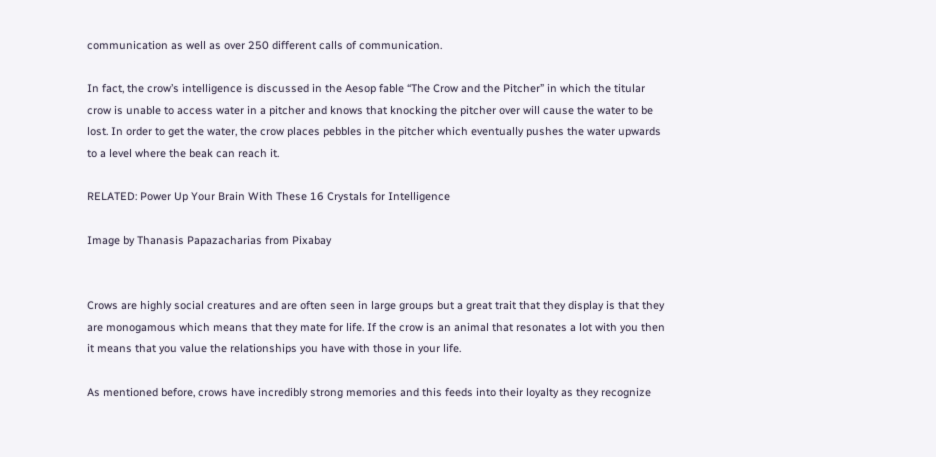communication as well as over 250 different calls of communication.

In fact, the crow’s intelligence is discussed in the Aesop fable “The Crow and the Pitcher” in which the titular crow is unable to access water in a pitcher and knows that knocking the pitcher over will cause the water to be lost. In order to get the water, the crow places pebbles in the pitcher which eventually pushes the water upwards to a level where the beak can reach it.

RELATED: Power Up Your Brain With These 16 Crystals for Intelligence

Image by Thanasis Papazacharias from Pixabay


Crows are highly social creatures and are often seen in large groups but a great trait that they display is that they are monogamous which means that they mate for life. If the crow is an animal that resonates a lot with you then it means that you value the relationships you have with those in your life.

As mentioned before, crows have incredibly strong memories and this feeds into their loyalty as they recognize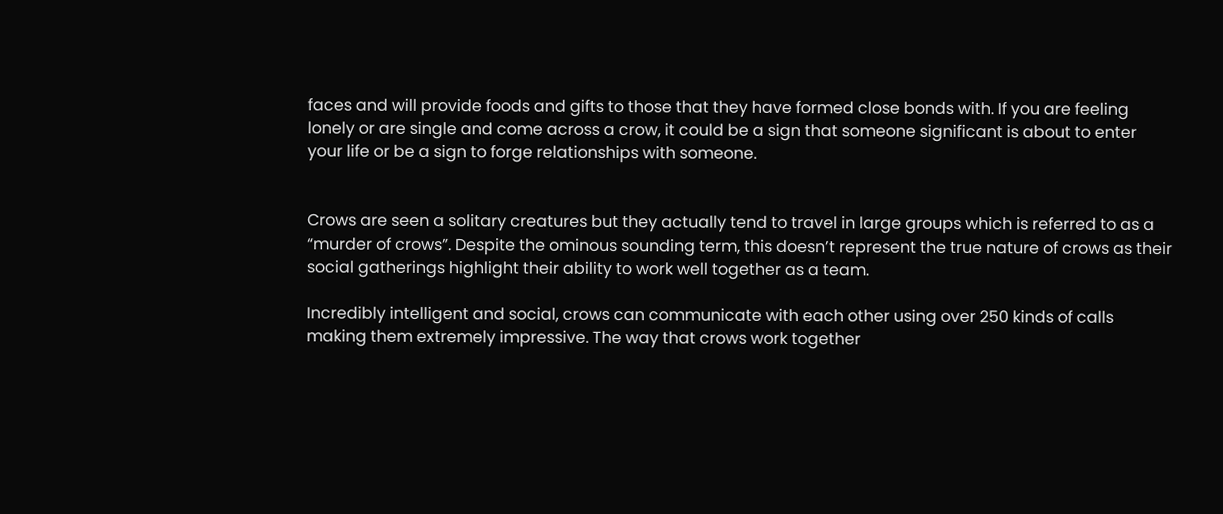faces and will provide foods and gifts to those that they have formed close bonds with. If you are feeling lonely or are single and come across a crow, it could be a sign that someone significant is about to enter your life or be a sign to forge relationships with someone.


Crows are seen a solitary creatures but they actually tend to travel in large groups which is referred to as a “murder of crows”. Despite the ominous sounding term, this doesn’t represent the true nature of crows as their social gatherings highlight their ability to work well together as a team.

Incredibly intelligent and social, crows can communicate with each other using over 250 kinds of calls making them extremely impressive. The way that crows work together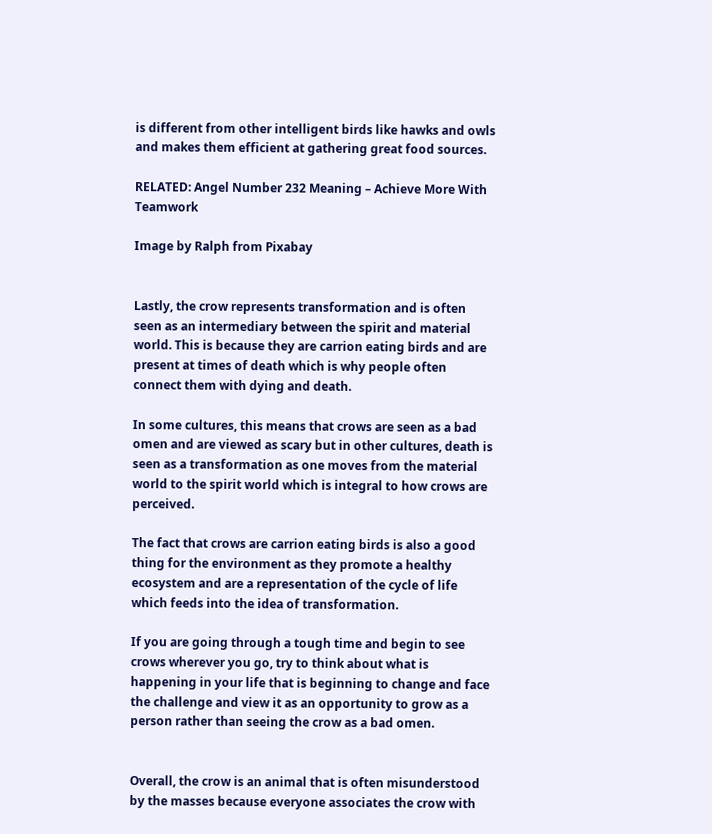is different from other intelligent birds like hawks and owls and makes them efficient at gathering great food sources.

RELATED: Angel Number 232 Meaning – Achieve More With Teamwork

Image by Ralph from Pixabay


Lastly, the crow represents transformation and is often seen as an intermediary between the spirit and material world. This is because they are carrion eating birds and are present at times of death which is why people often connect them with dying and death.

In some cultures, this means that crows are seen as a bad omen and are viewed as scary but in other cultures, death is seen as a transformation as one moves from the material world to the spirit world which is integral to how crows are perceived.

The fact that crows are carrion eating birds is also a good thing for the environment as they promote a healthy ecosystem and are a representation of the cycle of life which feeds into the idea of transformation.

If you are going through a tough time and begin to see crows wherever you go, try to think about what is happening in your life that is beginning to change and face the challenge and view it as an opportunity to grow as a person rather than seeing the crow as a bad omen.


Overall, the crow is an animal that is often misunderstood by the masses because everyone associates the crow with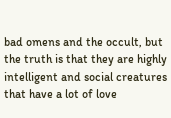bad omens and the occult, but the truth is that they are highly intelligent and social creatures that have a lot of love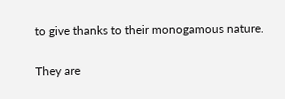to give thanks to their monogamous nature.

They are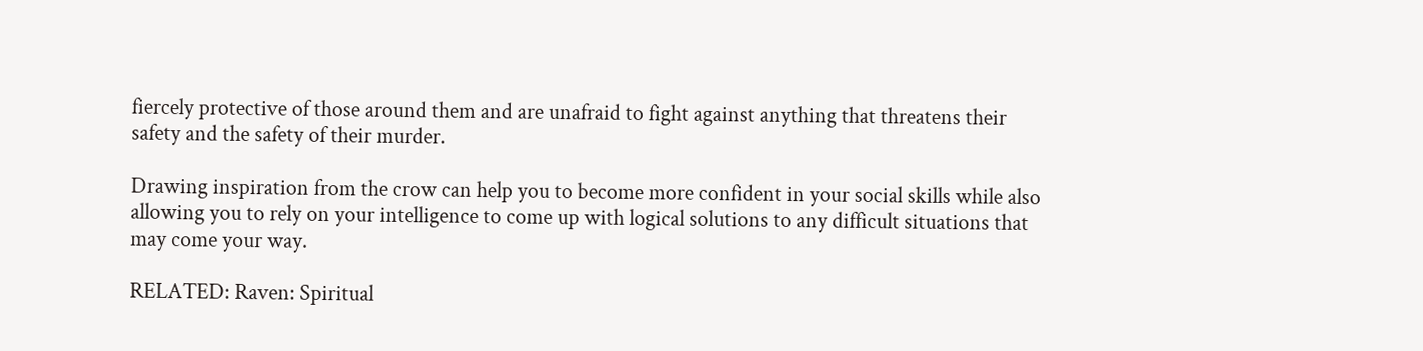fiercely protective of those around them and are unafraid to fight against anything that threatens their safety and the safety of their murder.

Drawing inspiration from the crow can help you to become more confident in your social skills while also allowing you to rely on your intelligence to come up with logical solutions to any difficult situations that may come your way.

RELATED: Raven: Spiritual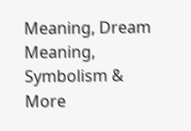Meaning, Dream Meaning, Symbolism & More